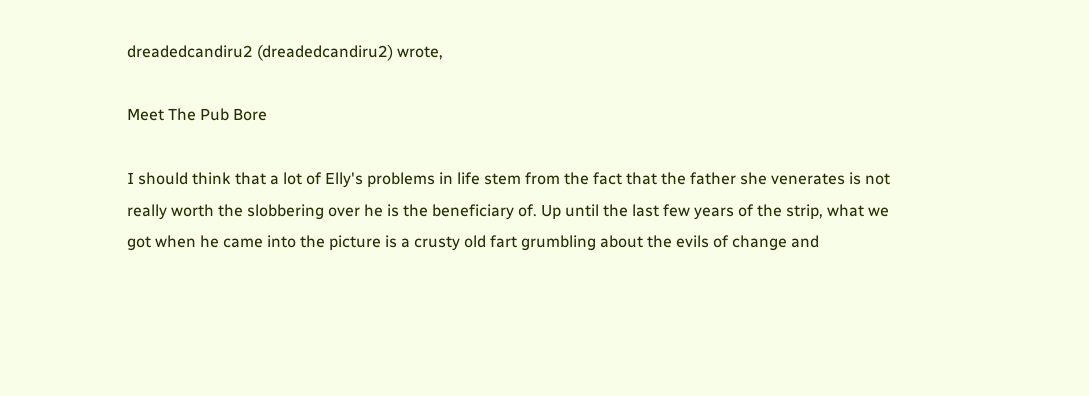dreadedcandiru2 (dreadedcandiru2) wrote,

Meet The Pub Bore

I should think that a lot of Elly's problems in life stem from the fact that the father she venerates is not really worth the slobbering over he is the beneficiary of. Up until the last few years of the strip, what we got when he came into the picture is a crusty old fart grumbling about the evils of change and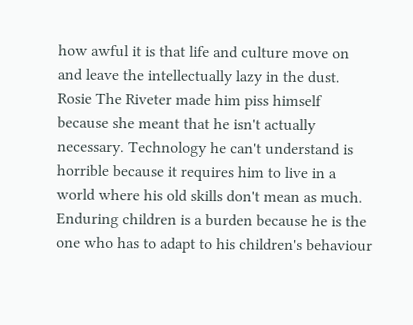how awful it is that life and culture move on and leave the intellectually lazy in the dust. Rosie The Riveter made him piss himself because she meant that he isn't actually necessary. Technology he can't understand is horrible because it requires him to live in a world where his old skills don't mean as much. Enduring children is a burden because he is the one who has to adapt to his children's behaviour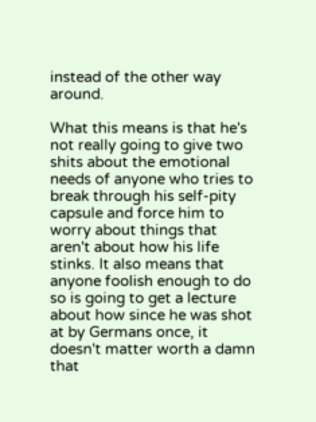instead of the other way around.

What this means is that he's not really going to give two shits about the emotional needs of anyone who tries to break through his self-pity capsule and force him to worry about things that aren't about how his life stinks. It also means that anyone foolish enough to do so is going to get a lecture about how since he was shot at by Germans once, it doesn't matter worth a damn that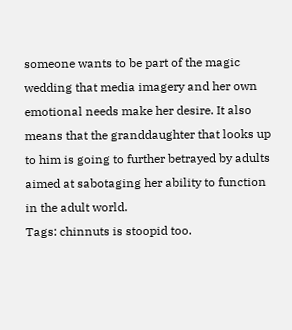someone wants to be part of the magic wedding that media imagery and her own emotional needs make her desire. It also means that the granddaughter that looks up to him is going to further betrayed by adults aimed at sabotaging her ability to function in the adult world.
Tags: chinnuts is stoopid too.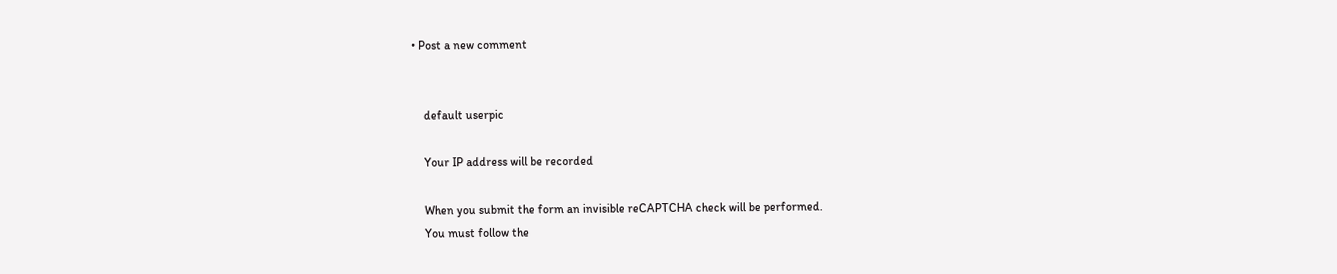• Post a new comment


    default userpic

    Your IP address will be recorded

    When you submit the form an invisible reCAPTCHA check will be performed.
    You must follow the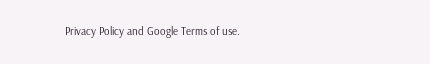Privacy Policy and Google Terms of use.